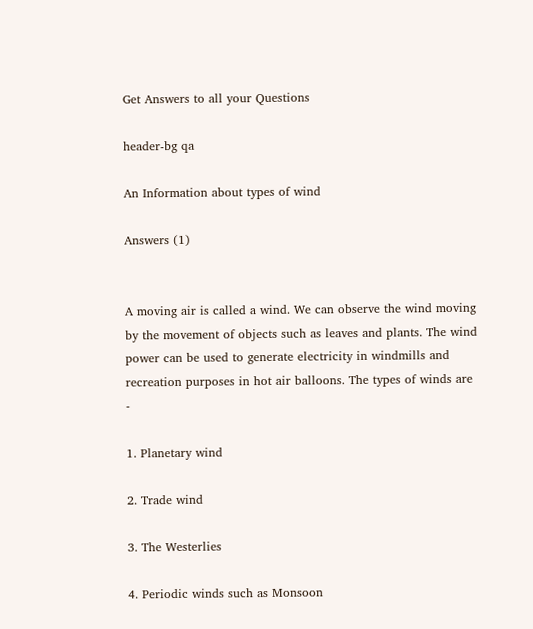Get Answers to all your Questions

header-bg qa

An Information about types of wind

Answers (1)


A moving air is called a wind. We can observe the wind moving by the movement of objects such as leaves and plants. The wind power can be used to generate electricity in windmills and recreation purposes in hot air balloons. The types of winds are -

1. Planetary wind

2. Trade wind

3. The Westerlies

4. Periodic winds such as Monsoon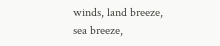winds, land breeze, sea breeze,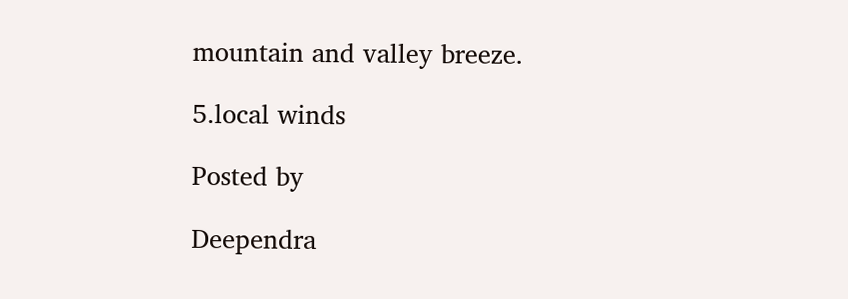mountain and valley breeze.

5.local winds

Posted by

Deependra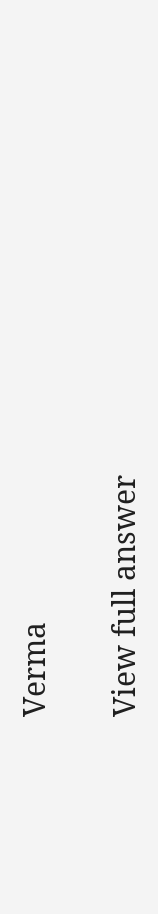Verma

View full answer